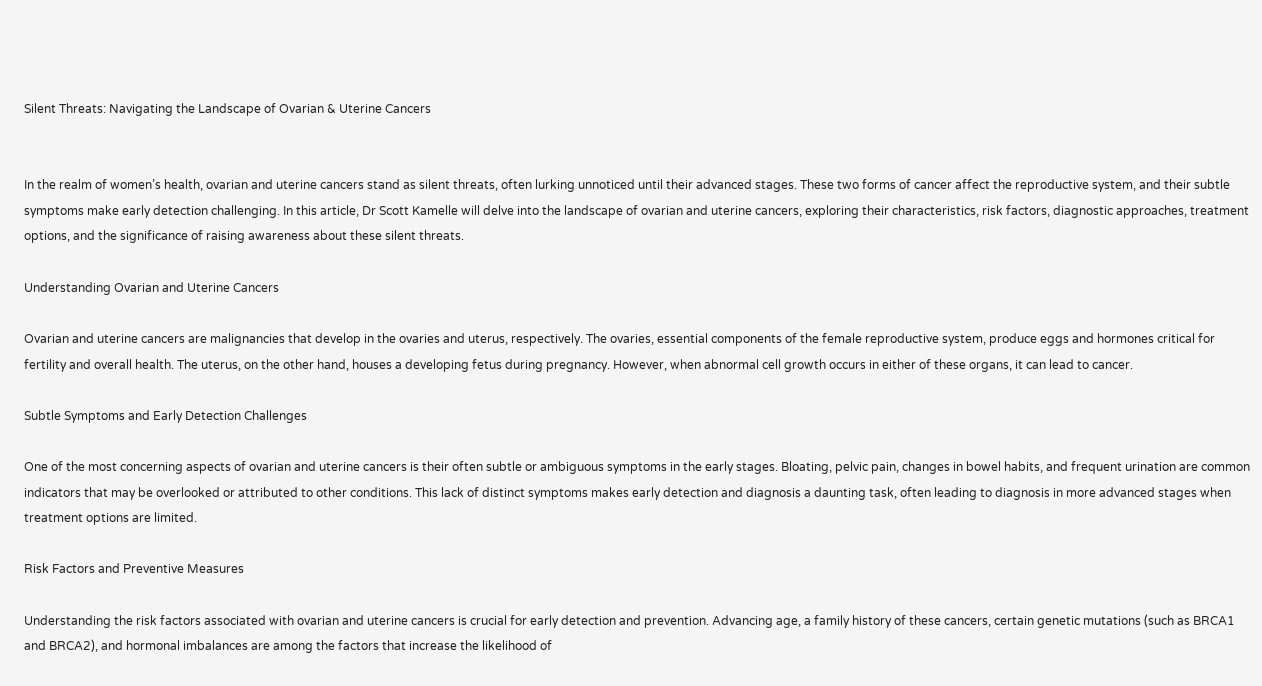Silent Threats: Navigating the Landscape of Ovarian & Uterine Cancers


In the realm of women’s health, ovarian and uterine cancers stand as silent threats, often lurking unnoticed until their advanced stages. These two forms of cancer affect the reproductive system, and their subtle symptoms make early detection challenging. In this article, Dr Scott Kamelle will delve into the landscape of ovarian and uterine cancers, exploring their characteristics, risk factors, diagnostic approaches, treatment options, and the significance of raising awareness about these silent threats.

Understanding Ovarian and Uterine Cancers

Ovarian and uterine cancers are malignancies that develop in the ovaries and uterus, respectively. The ovaries, essential components of the female reproductive system, produce eggs and hormones critical for fertility and overall health. The uterus, on the other hand, houses a developing fetus during pregnancy. However, when abnormal cell growth occurs in either of these organs, it can lead to cancer.

Subtle Symptoms and Early Detection Challenges

One of the most concerning aspects of ovarian and uterine cancers is their often subtle or ambiguous symptoms in the early stages. Bloating, pelvic pain, changes in bowel habits, and frequent urination are common indicators that may be overlooked or attributed to other conditions. This lack of distinct symptoms makes early detection and diagnosis a daunting task, often leading to diagnosis in more advanced stages when treatment options are limited.

Risk Factors and Preventive Measures

Understanding the risk factors associated with ovarian and uterine cancers is crucial for early detection and prevention. Advancing age, a family history of these cancers, certain genetic mutations (such as BRCA1 and BRCA2), and hormonal imbalances are among the factors that increase the likelihood of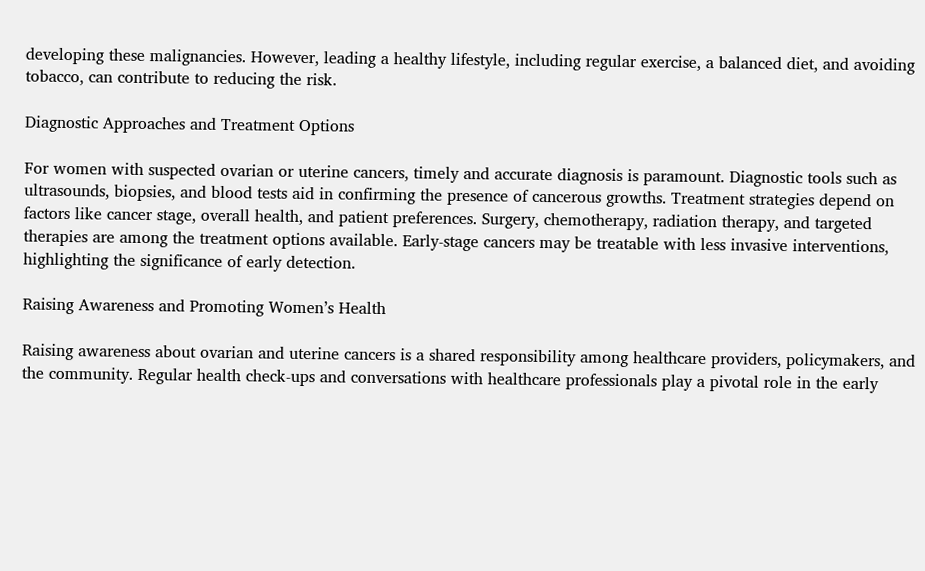developing these malignancies. However, leading a healthy lifestyle, including regular exercise, a balanced diet, and avoiding tobacco, can contribute to reducing the risk.

Diagnostic Approaches and Treatment Options

For women with suspected ovarian or uterine cancers, timely and accurate diagnosis is paramount. Diagnostic tools such as ultrasounds, biopsies, and blood tests aid in confirming the presence of cancerous growths. Treatment strategies depend on factors like cancer stage, overall health, and patient preferences. Surgery, chemotherapy, radiation therapy, and targeted therapies are among the treatment options available. Early-stage cancers may be treatable with less invasive interventions, highlighting the significance of early detection.

Raising Awareness and Promoting Women’s Health

Raising awareness about ovarian and uterine cancers is a shared responsibility among healthcare providers, policymakers, and the community. Regular health check-ups and conversations with healthcare professionals play a pivotal role in the early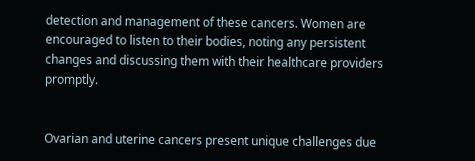detection and management of these cancers. Women are encouraged to listen to their bodies, noting any persistent changes and discussing them with their healthcare providers promptly.


Ovarian and uterine cancers present unique challenges due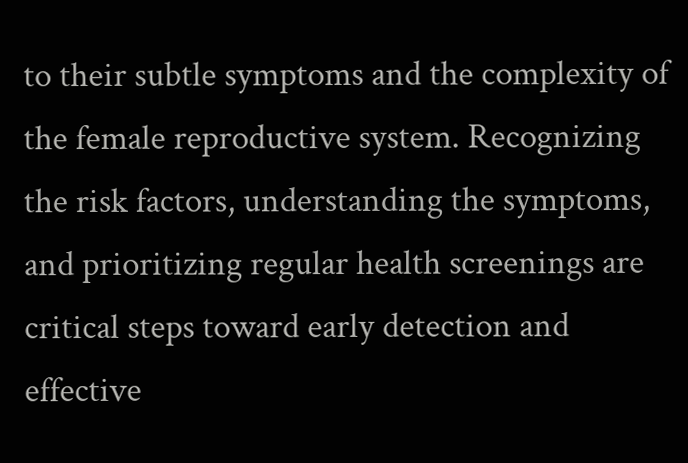to their subtle symptoms and the complexity of the female reproductive system. Recognizing the risk factors, understanding the symptoms, and prioritizing regular health screenings are critical steps toward early detection and effective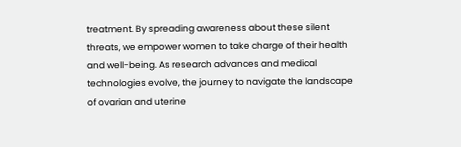treatment. By spreading awareness about these silent threats, we empower women to take charge of their health and well-being. As research advances and medical technologies evolve, the journey to navigate the landscape of ovarian and uterine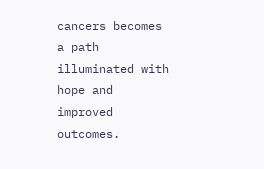cancers becomes a path illuminated with hope and improved outcomes.